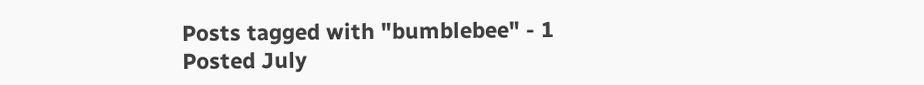Posts tagged with "bumblebee" - 1
Posted July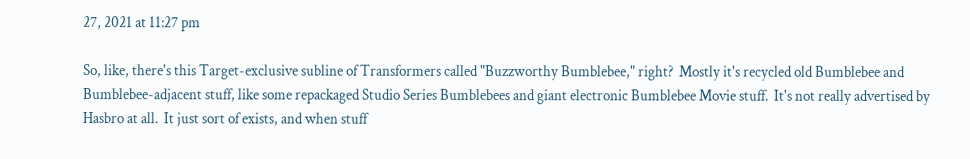27, 2021 at 11:27 pm

So, like, there's this Target-exclusive subline of Transformers called "Buzzworthy Bumblebee," right?  Mostly it's recycled old Bumblebee and Bumblebee-adjacent stuff, like some repackaged Studio Series Bumblebees and giant electronic Bumblebee Movie stuff.  It's not really advertised by Hasbro at all.  It just sort of exists, and when stuff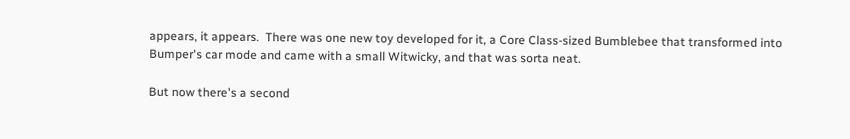appears, it appears.  There was one new toy developed for it, a Core Class-sized Bumblebee that transformed into Bumper's car mode and came with a small Witwicky, and that was sorta neat.

But now there's a second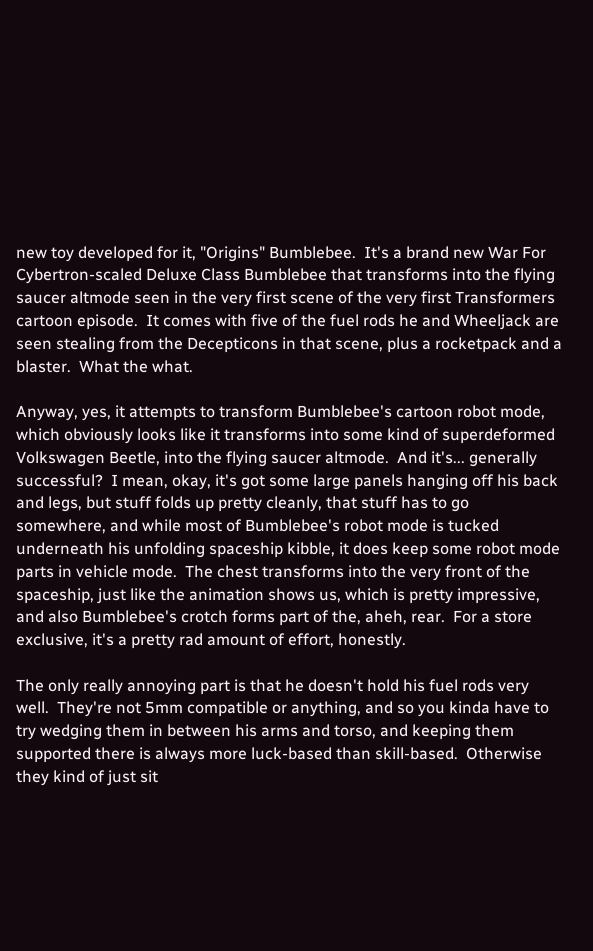new toy developed for it, "Origins" Bumblebee.  It's a brand new War For Cybertron-scaled Deluxe Class Bumblebee that transforms into the flying saucer altmode seen in the very first scene of the very first Transformers cartoon episode.  It comes with five of the fuel rods he and Wheeljack are seen stealing from the Decepticons in that scene, plus a rocketpack and a blaster.  What the what.

Anyway, yes, it attempts to transform Bumblebee's cartoon robot mode, which obviously looks like it transforms into some kind of superdeformed Volkswagen Beetle, into the flying saucer altmode.  And it's... generally successful?  I mean, okay, it's got some large panels hanging off his back and legs, but stuff folds up pretty cleanly, that stuff has to go somewhere, and while most of Bumblebee's robot mode is tucked underneath his unfolding spaceship kibble, it does keep some robot mode parts in vehicle mode.  The chest transforms into the very front of the spaceship, just like the animation shows us, which is pretty impressive, and also Bumblebee's crotch forms part of the, aheh, rear.  For a store exclusive, it's a pretty rad amount of effort, honestly.

The only really annoying part is that he doesn't hold his fuel rods very well.  They're not 5mm compatible or anything, and so you kinda have to try wedging them in between his arms and torso, and keeping them supported there is always more luck-based than skill-based.  Otherwise they kind of just sit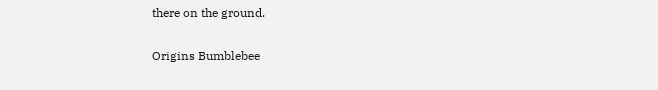there on the ground.

Origins Bumblebee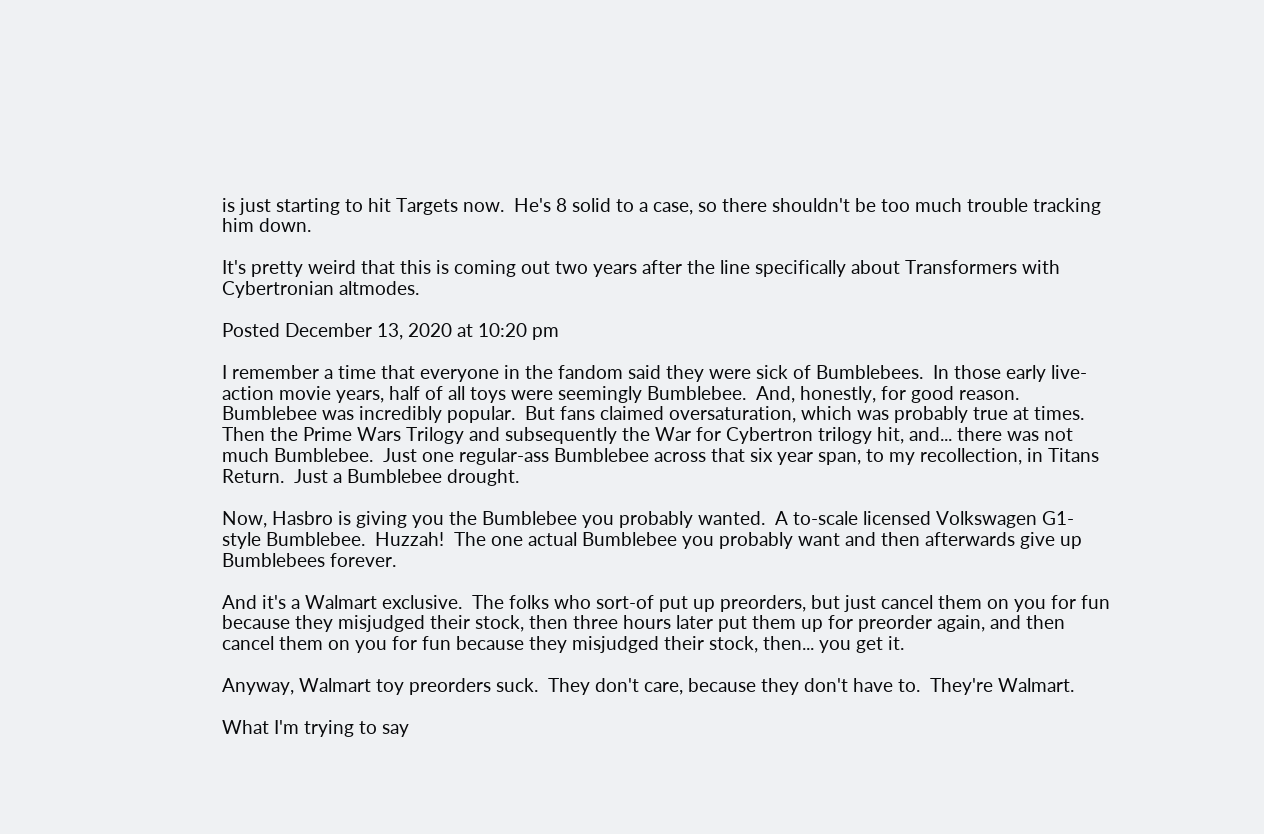is just starting to hit Targets now.  He's 8 solid to a case, so there shouldn't be too much trouble tracking him down.

It's pretty weird that this is coming out two years after the line specifically about Transformers with Cybertronian altmodes.

Posted December 13, 2020 at 10:20 pm

I remember a time that everyone in the fandom said they were sick of Bumblebees.  In those early live-action movie years, half of all toys were seemingly Bumblebee.  And, honestly, for good reason.  Bumblebee was incredibly popular.  But fans claimed oversaturation, which was probably true at times.  Then the Prime Wars Trilogy and subsequently the War for Cybertron trilogy hit, and... there was not much Bumblebee.  Just one regular-ass Bumblebee across that six year span, to my recollection, in Titans Return.  Just a Bumblebee drought.

Now, Hasbro is giving you the Bumblebee you probably wanted.  A to-scale licensed Volkswagen G1-style Bumblebee.  Huzzah!  The one actual Bumblebee you probably want and then afterwards give up Bumblebees forever.

And it's a Walmart exclusive.  The folks who sort-of put up preorders, but just cancel them on you for fun because they misjudged their stock, then three hours later put them up for preorder again, and then cancel them on you for fun because they misjudged their stock, then... you get it.

Anyway, Walmart toy preorders suck.  They don't care, because they don't have to.  They're Walmart.

What I'm trying to say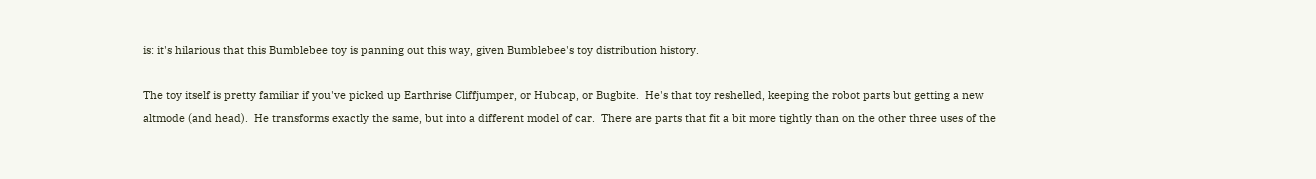is: it's hilarious that this Bumblebee toy is panning out this way, given Bumblebee's toy distribution history.

The toy itself is pretty familiar if you've picked up Earthrise Cliffjumper, or Hubcap, or Bugbite.  He's that toy reshelled, keeping the robot parts but getting a new altmode (and head).  He transforms exactly the same, but into a different model of car.  There are parts that fit a bit more tightly than on the other three uses of the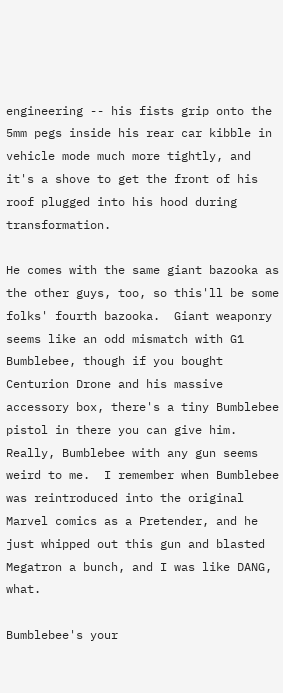engineering -- his fists grip onto the 5mm pegs inside his rear car kibble in vehicle mode much more tightly, and it's a shove to get the front of his roof plugged into his hood during transformation.

He comes with the same giant bazooka as the other guys, too, so this'll be some folks' fourth bazooka.  Giant weaponry seems like an odd mismatch with G1 Bumblebee, though if you bought Centurion Drone and his massive accessory box, there's a tiny Bumblebee pistol in there you can give him.  Really, Bumblebee with any gun seems weird to me.  I remember when Bumblebee was reintroduced into the original Marvel comics as a Pretender, and he just whipped out this gun and blasted Megatron a bunch, and I was like DANG, what.

Bumblebee's your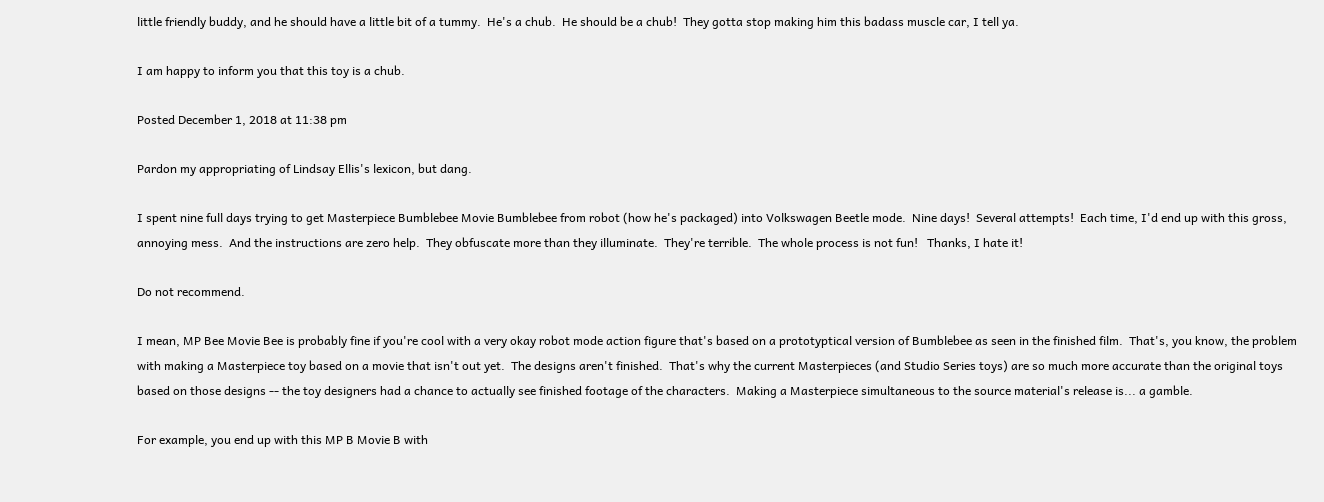little friendly buddy, and he should have a little bit of a tummy.  He's a chub.  He should be a chub!  They gotta stop making him this badass muscle car, I tell ya.

I am happy to inform you that this toy is a chub.

Posted December 1, 2018 at 11:38 pm

Pardon my appropriating of Lindsay Ellis's lexicon, but dang.

I spent nine full days trying to get Masterpiece Bumblebee Movie Bumblebee from robot (how he's packaged) into Volkswagen Beetle mode.  Nine days!  Several attempts!  Each time, I'd end up with this gross, annoying mess.  And the instructions are zero help.  They obfuscate more than they illuminate.  They're terrible.  The whole process is not fun!   Thanks, I hate it!

Do not recommend.

I mean, MP Bee Movie Bee is probably fine if you're cool with a very okay robot mode action figure that's based on a prototyptical version of Bumblebee as seen in the finished film.  That's, you know, the problem with making a Masterpiece toy based on a movie that isn't out yet.  The designs aren't finished.  That's why the current Masterpieces (and Studio Series toys) are so much more accurate than the original toys based on those designs -- the toy designers had a chance to actually see finished footage of the characters.  Making a Masterpiece simultaneous to the source material's release is... a gamble.

For example, you end up with this MP B Movie B with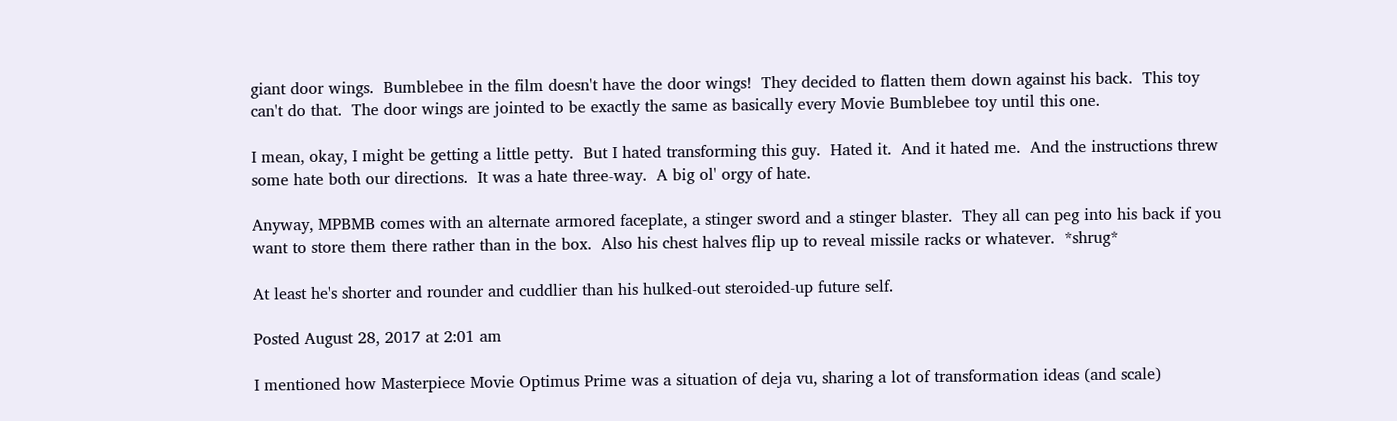giant door wings.  Bumblebee in the film doesn't have the door wings!  They decided to flatten them down against his back.  This toy can't do that.  The door wings are jointed to be exactly the same as basically every Movie Bumblebee toy until this one.

I mean, okay, I might be getting a little petty.  But I hated transforming this guy.  Hated it.  And it hated me.  And the instructions threw some hate both our directions.  It was a hate three-way.  A big ol' orgy of hate.

Anyway, MPBMB comes with an alternate armored faceplate, a stinger sword and a stinger blaster.  They all can peg into his back if you want to store them there rather than in the box.  Also his chest halves flip up to reveal missile racks or whatever.  *shrug*

At least he's shorter and rounder and cuddlier than his hulked-out steroided-up future self.

Posted August 28, 2017 at 2:01 am

I mentioned how Masterpiece Movie Optimus Prime was a situation of deja vu, sharing a lot of transformation ideas (and scale)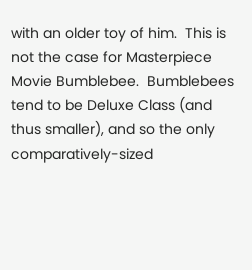with an older toy of him.  This is not the case for Masterpiece Movie Bumblebee.  Bumblebees tend to be Deluxe Class (and thus smaller), and so the only comparatively-sized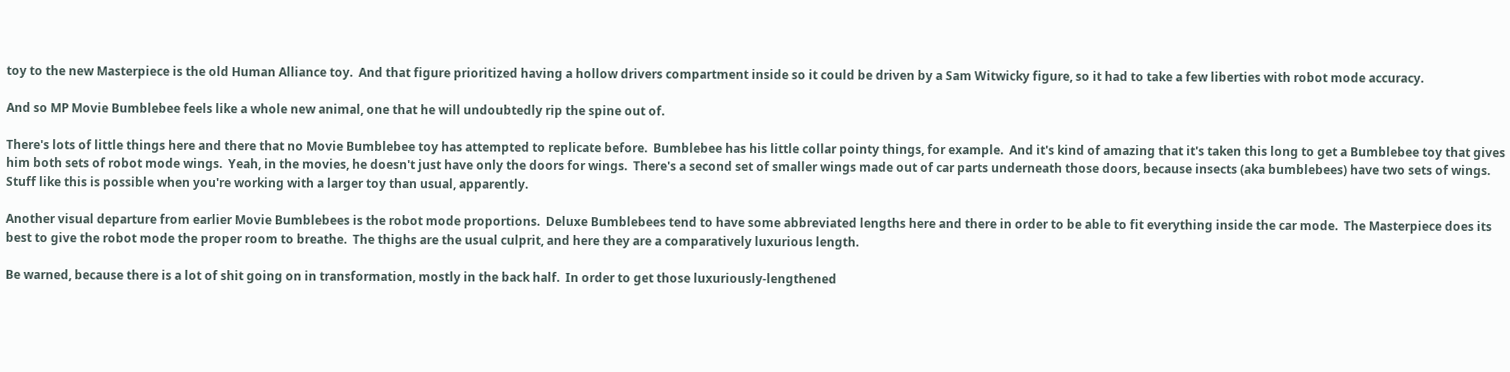toy to the new Masterpiece is the old Human Alliance toy.  And that figure prioritized having a hollow drivers compartment inside so it could be driven by a Sam Witwicky figure, so it had to take a few liberties with robot mode accuracy.

And so MP Movie Bumblebee feels like a whole new animal, one that he will undoubtedly rip the spine out of.

There's lots of little things here and there that no Movie Bumblebee toy has attempted to replicate before.  Bumblebee has his little collar pointy things, for example.  And it's kind of amazing that it's taken this long to get a Bumblebee toy that gives him both sets of robot mode wings.  Yeah, in the movies, he doesn't just have only the doors for wings.  There's a second set of smaller wings made out of car parts underneath those doors, because insects (aka bumblebees) have two sets of wings.  Stuff like this is possible when you're working with a larger toy than usual, apparently.

Another visual departure from earlier Movie Bumblebees is the robot mode proportions.  Deluxe Bumblebees tend to have some abbreviated lengths here and there in order to be able to fit everything inside the car mode.  The Masterpiece does its best to give the robot mode the proper room to breathe.  The thighs are the usual culprit, and here they are a comparatively luxurious length.

Be warned, because there is a lot of shit going on in transformation, mostly in the back half.  In order to get those luxuriously-lengthened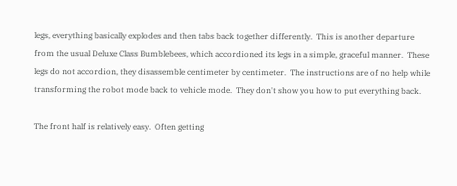legs, everything basically explodes and then tabs back together differently.  This is another departure from the usual Deluxe Class Bumblebees, which accordioned its legs in a simple, graceful manner.  These legs do not accordion, they disassemble centimeter by centimeter.  The instructions are of no help while transforming the robot mode back to vehicle mode.  They don't show you how to put everything back.

The front half is relatively easy.  Often getting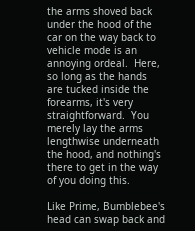the arms shoved back under the hood of the car on the way back to vehicle mode is an annoying ordeal.  Here, so long as the hands are tucked inside the forearms, it's very straightforward.  You merely lay the arms lengthwise underneath the hood, and nothing's there to get in the way of you doing this.

Like Prime, Bumblebee's head can swap back and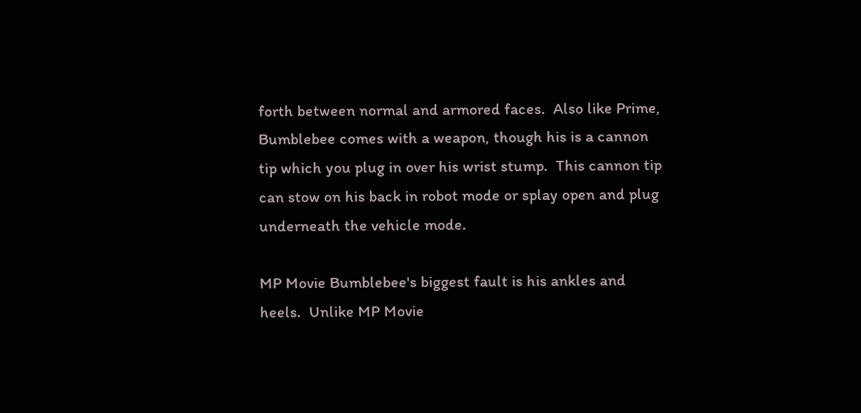forth between normal and armored faces.  Also like Prime, Bumblebee comes with a weapon, though his is a cannon tip which you plug in over his wrist stump.  This cannon tip can stow on his back in robot mode or splay open and plug underneath the vehicle mode.

MP Movie Bumblebee's biggest fault is his ankles and heels.  Unlike MP Movie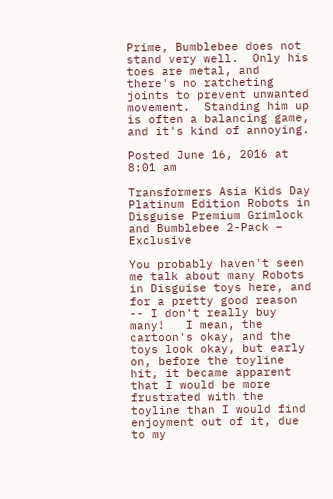Prime, Bumblebee does not stand very well.  Only his toes are metal, and there's no ratcheting joints to prevent unwanted movement.  Standing him up is often a balancing game, and it's kind of annoying.

Posted June 16, 2016 at 8:01 am

Transformers Asia Kids Day Platinum Edition Robots in Disguise Premium Grimlock and Bumblebee 2-Pack – Exclusive

You probably haven't seen me talk about many Robots in Disguise toys here, and for a pretty good reason -- I don't really buy many!   I mean, the cartoon's okay, and the toys look okay, but early on, before the toyline hit, it became apparent that I would be more frustrated with the toyline than I would find enjoyment out of it, due to my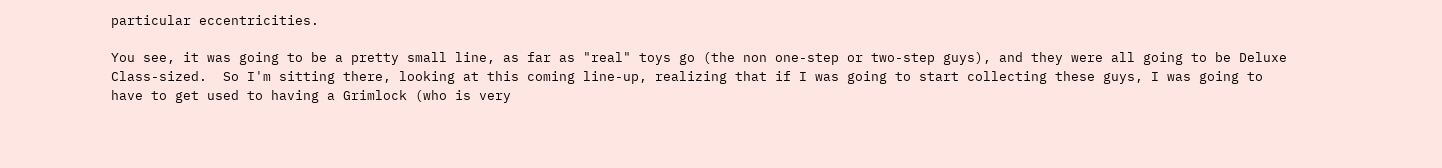particular eccentricities.

You see, it was going to be a pretty small line, as far as "real" toys go (the non one-step or two-step guys), and they were all going to be Deluxe Class-sized.  So I'm sitting there, looking at this coming line-up, realizing that if I was going to start collecting these guys, I was going to have to get used to having a Grimlock (who is very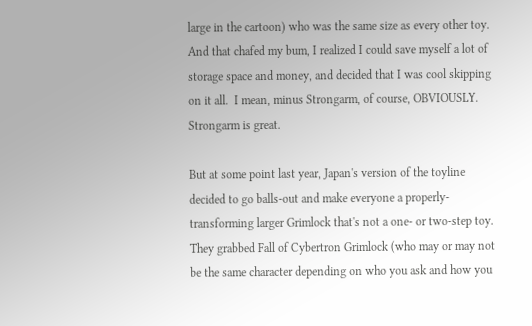large in the cartoon) who was the same size as every other toy.  And that chafed my bum, I realized I could save myself a lot of storage space and money, and decided that I was cool skipping on it all.  I mean, minus Strongarm, of course, OBVIOUSLY.  Strongarm is great.

But at some point last year, Japan's version of the toyline decided to go balls-out and make everyone a properly-transforming larger Grimlock that's not a one- or two-step toy.   They grabbed Fall of Cybertron Grimlock (who may or may not be the same character depending on who you ask and how you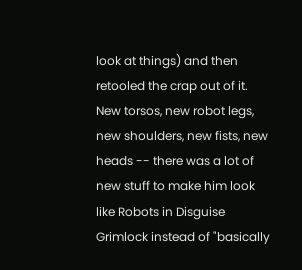look at things) and then retooled the crap out of it.  New torsos, new robot legs, new shoulders, new fists, new heads -- there was a lot of new stuff to make him look like Robots in Disguise Grimlock instead of "basically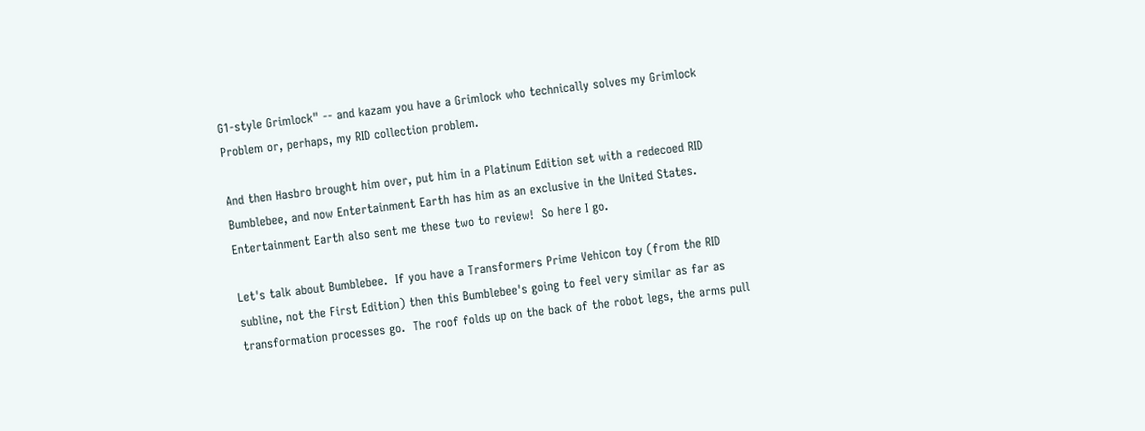G1-style Grimlock" -- and kazam you have a Grimlock who technically solves my Grimlock Problem or, perhaps, my RID collection problem.

And then Hasbro brought him over, put him in a Platinum Edition set with a redecoed RID Bumblebee, and now Entertainment Earth has him as an exclusive in the United States.  Entertainment Earth also sent me these two to review!  So here I go.

Let's talk about Bumblebee.  If you have a Transformers Prime Vehicon toy (from the RID subline, not the First Edition) then this Bumblebee's going to feel very similar as far as transformation processes go.  The roof folds up on the back of the robot legs, the arms pull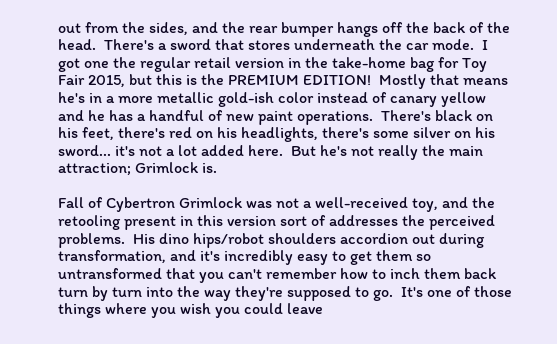out from the sides, and the rear bumper hangs off the back of the head.  There's a sword that stores underneath the car mode.  I got one the regular retail version in the take-home bag for Toy Fair 2015, but this is the PREMIUM EDITION!  Mostly that means he's in a more metallic gold-ish color instead of canary yellow and he has a handful of new paint operations.  There's black on his feet, there's red on his headlights, there's some silver on his sword... it's not a lot added here.  But he's not really the main attraction; Grimlock is.

Fall of Cybertron Grimlock was not a well-received toy, and the retooling present in this version sort of addresses the perceived problems.  His dino hips/robot shoulders accordion out during transformation, and it's incredibly easy to get them so untransformed that you can't remember how to inch them back turn by turn into the way they're supposed to go.  It's one of those things where you wish you could leave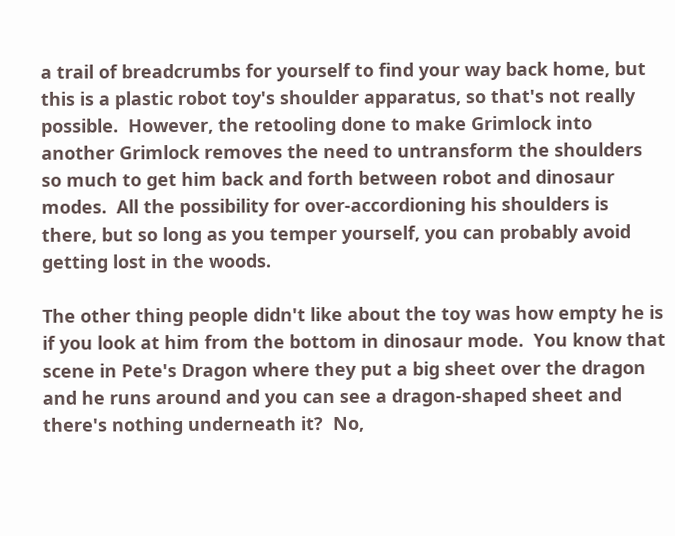a trail of breadcrumbs for yourself to find your way back home, but this is a plastic robot toy's shoulder apparatus, so that's not really possible.  However, the retooling done to make Grimlock into another Grimlock removes the need to untransform the shoulders so much to get him back and forth between robot and dinosaur modes.  All the possibility for over-accordioning his shoulders is there, but so long as you temper yourself, you can probably avoid getting lost in the woods.

The other thing people didn't like about the toy was how empty he is if you look at him from the bottom in dinosaur mode.  You know that scene in Pete's Dragon where they put a big sheet over the dragon and he runs around and you can see a dragon-shaped sheet and there's nothing underneath it?  No,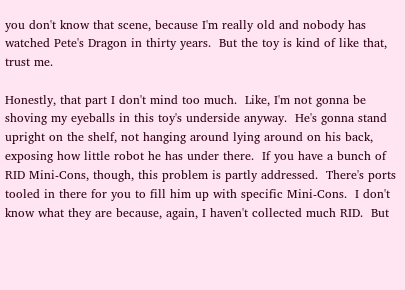you don't know that scene, because I'm really old and nobody has watched Pete's Dragon in thirty years.  But the toy is kind of like that, trust me.

Honestly, that part I don't mind too much.  Like, I'm not gonna be shoving my eyeballs in this toy's underside anyway.  He's gonna stand upright on the shelf, not hanging around lying around on his back, exposing how little robot he has under there.  If you have a bunch of RID Mini-Cons, though, this problem is partly addressed.  There's ports tooled in there for you to fill him up with specific Mini-Cons.  I don't know what they are because, again, I haven't collected much RID.  But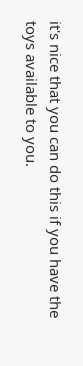it's nice that you can do this if you have the toys available to you.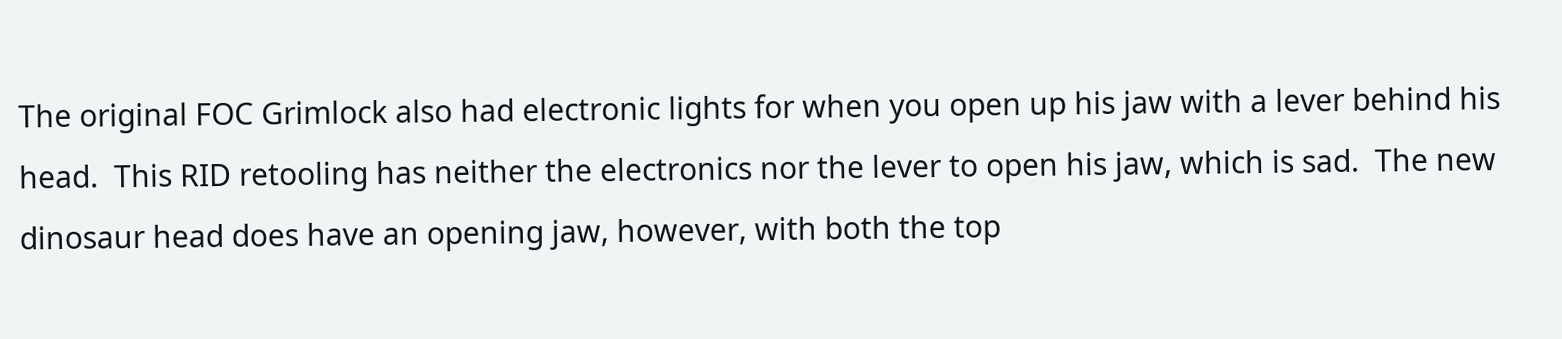The original FOC Grimlock also had electronic lights for when you open up his jaw with a lever behind his head.  This RID retooling has neither the electronics nor the lever to open his jaw, which is sad.  The new dinosaur head does have an opening jaw, however, with both the top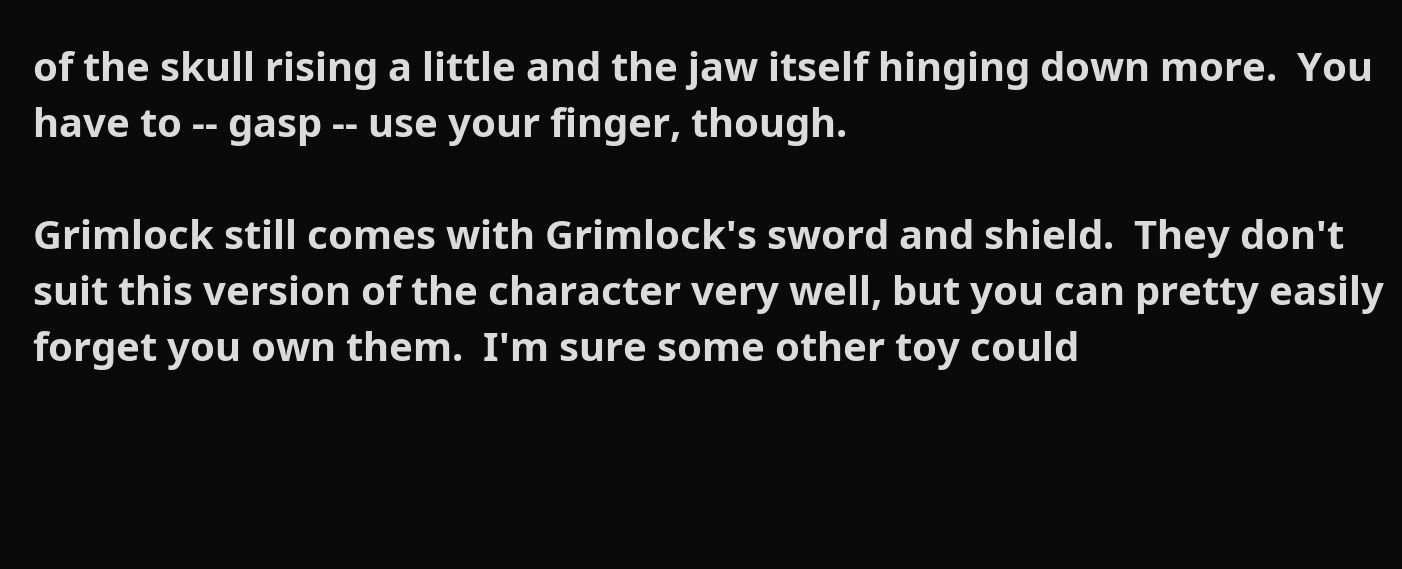of the skull rising a little and the jaw itself hinging down more.  You have to -- gasp -- use your finger, though.

Grimlock still comes with Grimlock's sword and shield.  They don't suit this version of the character very well, but you can pretty easily forget you own them.  I'm sure some other toy could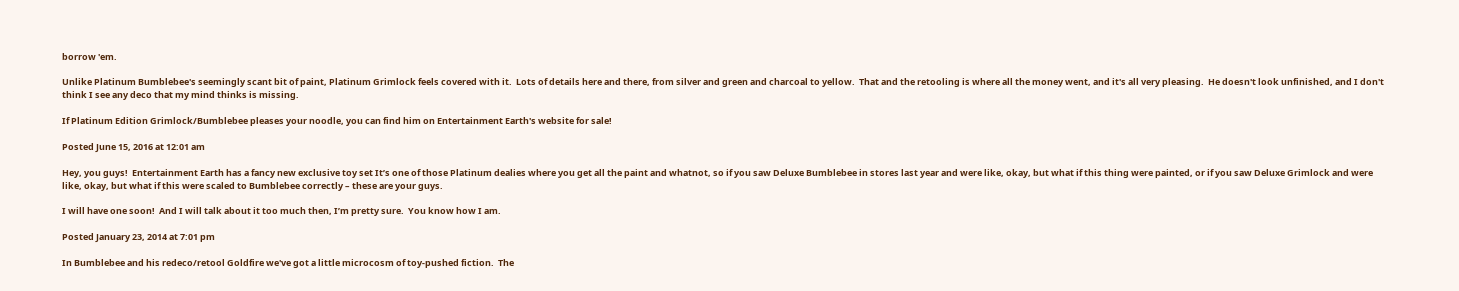borrow 'em.

Unlike Platinum Bumblebee's seemingly scant bit of paint, Platinum Grimlock feels covered with it.  Lots of details here and there, from silver and green and charcoal to yellow.  That and the retooling is where all the money went, and it's all very pleasing.  He doesn't look unfinished, and I don't think I see any deco that my mind thinks is missing.

If Platinum Edition Grimlock/Bumblebee pleases your noodle, you can find him on Entertainment Earth's website for sale!

Posted June 15, 2016 at 12:01 am

Hey, you guys!  Entertainment Earth has a fancy new exclusive toy set It’s one of those Platinum dealies where you get all the paint and whatnot, so if you saw Deluxe Bumblebee in stores last year and were like, okay, but what if this thing were painted, or if you saw Deluxe Grimlock and were like, okay, but what if this were scaled to Bumblebee correctly – these are your guys.

I will have one soon!  And I will talk about it too much then, I’m pretty sure.  You know how I am.

Posted January 23, 2014 at 7:01 pm

In Bumblebee and his redeco/retool Goldfire we've got a little microcosm of toy-pushed fiction.  The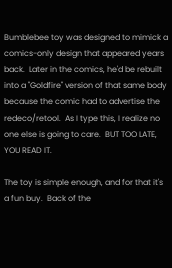Bumblebee toy was designed to mimick a comics-only design that appeared years back.  Later in the comics, he'd be rebuilt into a "Goldfire" version of that same body because the comic had to advertise the redeco/retool.  As I type this, I realize no one else is going to care.  BUT TOO LATE, YOU READ IT.

The toy is simple enough, and for that it's a fun buy.  Back of the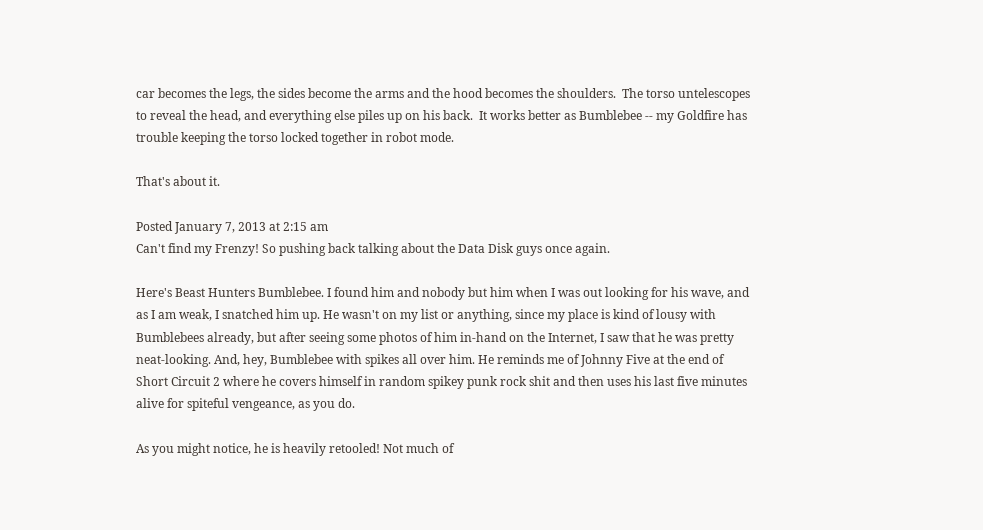car becomes the legs, the sides become the arms and the hood becomes the shoulders.  The torso untelescopes to reveal the head, and everything else piles up on his back.  It works better as Bumblebee -- my Goldfire has trouble keeping the torso locked together in robot mode.

That's about it.

Posted January 7, 2013 at 2:15 am
Can't find my Frenzy! So pushing back talking about the Data Disk guys once again.

Here's Beast Hunters Bumblebee. I found him and nobody but him when I was out looking for his wave, and as I am weak, I snatched him up. He wasn't on my list or anything, since my place is kind of lousy with Bumblebees already, but after seeing some photos of him in-hand on the Internet, I saw that he was pretty neat-looking. And, hey, Bumblebee with spikes all over him. He reminds me of Johnny Five at the end of Short Circuit 2 where he covers himself in random spikey punk rock shit and then uses his last five minutes alive for spiteful vengeance, as you do.

As you might notice, he is heavily retooled! Not much of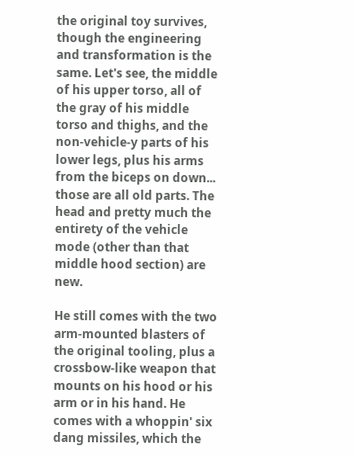the original toy survives, though the engineering and transformation is the same. Let's see, the middle of his upper torso, all of the gray of his middle torso and thighs, and the non-vehicle-y parts of his lower legs, plus his arms from the biceps on down... those are all old parts. The head and pretty much the entirety of the vehicle mode (other than that middle hood section) are new.

He still comes with the two arm-mounted blasters of the original tooling, plus a crossbow-like weapon that mounts on his hood or his arm or in his hand. He comes with a whoppin' six dang missiles, which the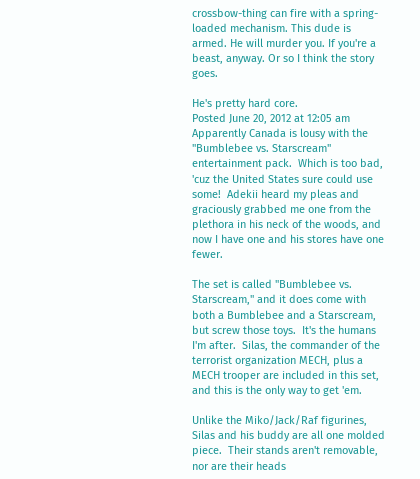crossbow-thing can fire with a spring-loaded mechanism. This dude is armed. He will murder you. If you're a beast, anyway. Or so I think the story goes.

He's pretty hard core.
Posted June 20, 2012 at 12:05 am
Apparently Canada is lousy with the "Bumblebee vs. Starscream" entertainment pack.  Which is too bad, 'cuz the United States sure could use some!  Adekii heard my pleas and graciously grabbed me one from the plethora in his neck of the woods, and now I have one and his stores have one fewer.

The set is called "Bumblebee vs. Starscream," and it does come with both a Bumblebee and a Starscream, but screw those toys.  It's the humans I'm after.  Silas, the commander of the terrorist organization MECH, plus a MECH trooper are included in this set, and this is the only way to get 'em.

Unlike the Miko/Jack/Raf figurines, Silas and his buddy are all one molded piece.  Their stands aren't removable, nor are their heads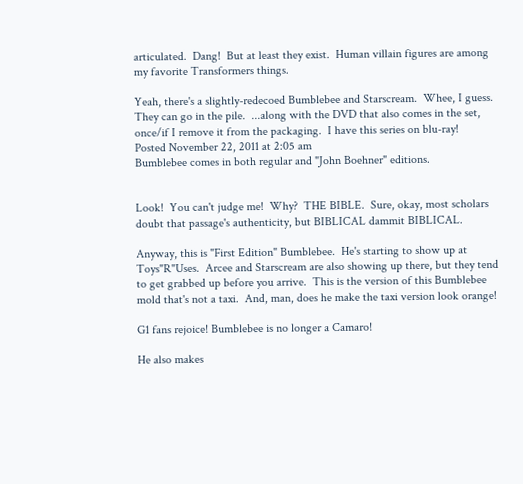articulated.  Dang!  But at least they exist.  Human villain figures are among my favorite Transformers things.

Yeah, there's a slightly-redecoed Bumblebee and Starscream.  Whee, I guess.  They can go in the pile.  ...along with the DVD that also comes in the set, once/if I remove it from the packaging.  I have this series on blu-ray!
Posted November 22, 2011 at 2:05 am
Bumblebee comes in both regular and "John Boehner" editions.


Look!  You can't judge me!  Why?  THE BIBLE.  Sure, okay, most scholars doubt that passage's authenticity, but BIBLICAL dammit BIBLICAL.

Anyway, this is "First Edition" Bumblebee.  He's starting to show up at Toys"R"Uses.  Arcee and Starscream are also showing up there, but they tend to get grabbed up before you arrive.  This is the version of this Bumblebee mold that's not a taxi.  And, man, does he make the taxi version look orange!

G1 fans rejoice! Bumblebee is no longer a Camaro!

He also makes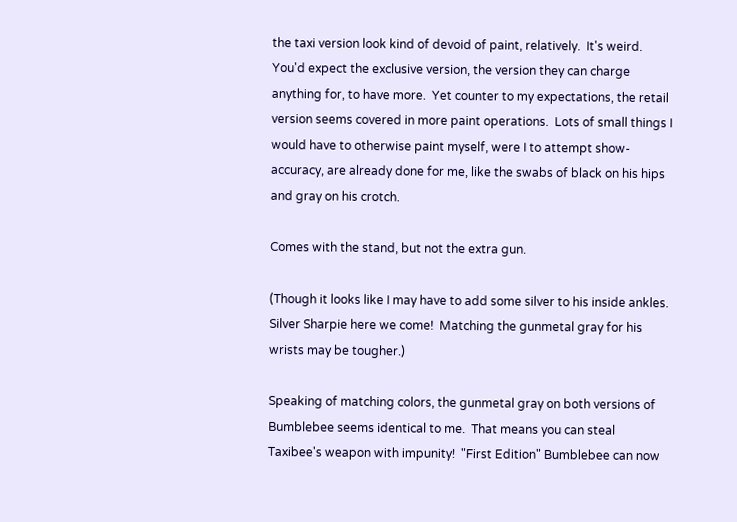the taxi version look kind of devoid of paint, relatively.  It's weird.  You'd expect the exclusive version, the version they can charge anything for, to have more.  Yet counter to my expectations, the retail version seems covered in more paint operations.  Lots of small things I would have to otherwise paint myself, were I to attempt show-accuracy, are already done for me, like the swabs of black on his hips and gray on his crotch.

Comes with the stand, but not the extra gun.

(Though it looks like I may have to add some silver to his inside ankles.  Silver Sharpie here we come!  Matching the gunmetal gray for his wrists may be tougher.)

Speaking of matching colors, the gunmetal gray on both versions of Bumblebee seems identical to me.  That means you can steal Taxibee's weapon with impunity!  "First Edition" Bumblebee can now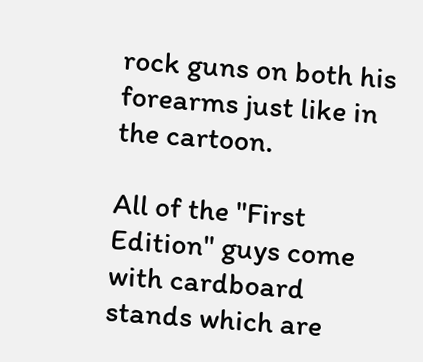rock guns on both his forearms just like in the cartoon.

All of the "First Edition" guys come with cardboard stands which are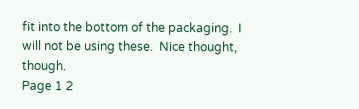fit into the bottom of the packaging.  I will not be using these.  Nice thought, though.
Page 1 2